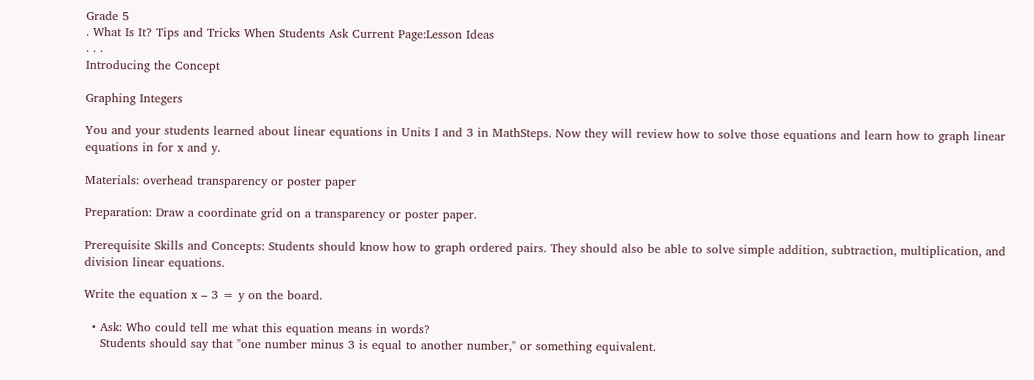Grade 5
. What Is It? Tips and Tricks When Students Ask Current Page:Lesson Ideas
. . .
Introducing the Concept

Graphing Integers

You and your students learned about linear equations in Units I and 3 in MathSteps. Now they will review how to solve those equations and learn how to graph linear equations in for x and y.

Materials: overhead transparency or poster paper

Preparation: Draw a coordinate grid on a transparency or poster paper.

Prerequisite Skills and Concepts: Students should know how to graph ordered pairs. They should also be able to solve simple addition, subtraction, multiplication, and division linear equations.

Write the equation x – 3 = y on the board.

  • Ask: Who could tell me what this equation means in words?
    Students should say that "one number minus 3 is equal to another number," or something equivalent.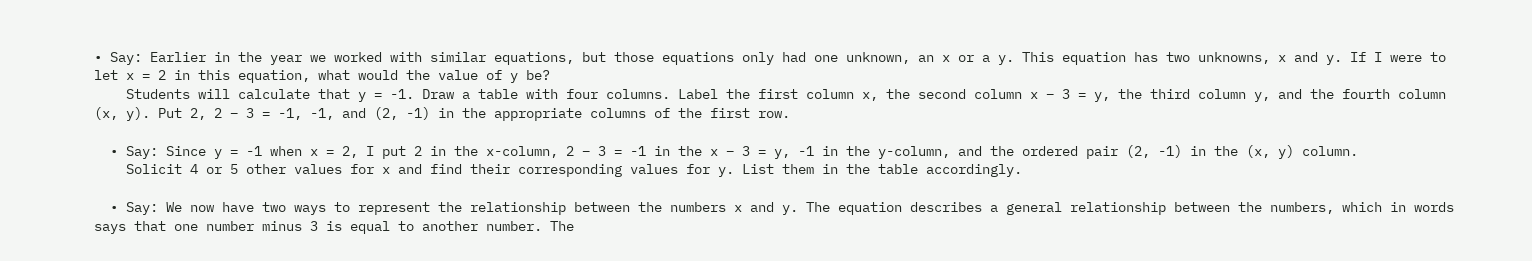• Say: Earlier in the year we worked with similar equations, but those equations only had one unknown, an x or a y. This equation has two unknowns, x and y. If I were to let x = 2 in this equation, what would the value of y be?
    Students will calculate that y = -1. Draw a table with four columns. Label the first column x, the second column x – 3 = y, the third column y, and the fourth column (x, y). Put 2, 2 – 3 = -1, -1, and (2, -1) in the appropriate columns of the first row.

  • Say: Since y = -1 when x = 2, I put 2 in the x-column, 2 – 3 = -1 in the x – 3 = y, -1 in the y-column, and the ordered pair (2, -1) in the (x, y) column.
    Solicit 4 or 5 other values for x and find their corresponding values for y. List them in the table accordingly.

  • Say: We now have two ways to represent the relationship between the numbers x and y. The equation describes a general relationship between the numbers, which in words says that one number minus 3 is equal to another number. The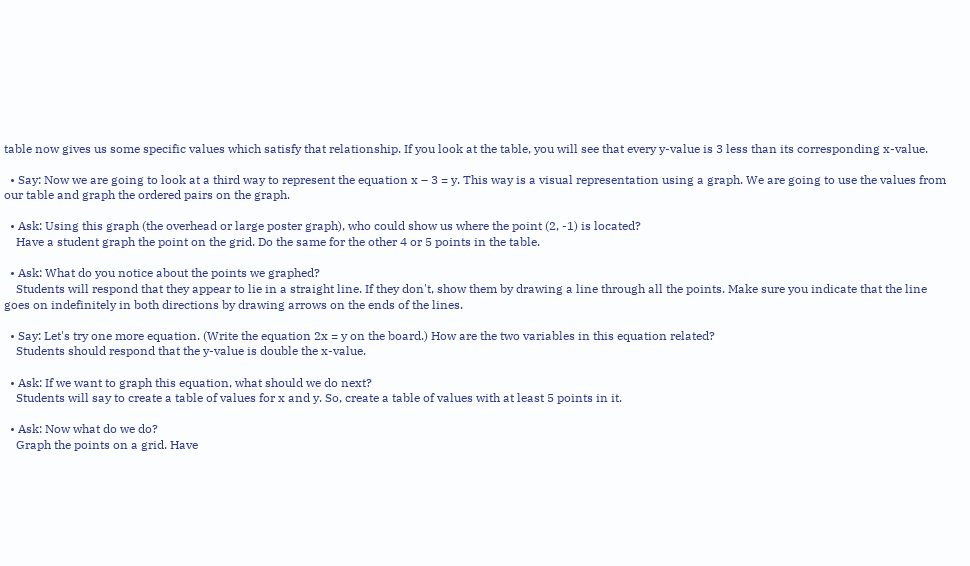table now gives us some specific values which satisfy that relationship. If you look at the table, you will see that every y-value is 3 less than its corresponding x-value.

  • Say: Now we are going to look at a third way to represent the equation x – 3 = y. This way is a visual representation using a graph. We are going to use the values from our table and graph the ordered pairs on the graph.

  • Ask: Using this graph (the overhead or large poster graph), who could show us where the point (2, -1) is located?
    Have a student graph the point on the grid. Do the same for the other 4 or 5 points in the table.

  • Ask: What do you notice about the points we graphed?
    Students will respond that they appear to lie in a straight line. If they don't, show them by drawing a line through all the points. Make sure you indicate that the line goes on indefinitely in both directions by drawing arrows on the ends of the lines.

  • Say: Let's try one more equation. (Write the equation 2x = y on the board.) How are the two variables in this equation related?
    Students should respond that the y-value is double the x-value.

  • Ask: If we want to graph this equation, what should we do next?
    Students will say to create a table of values for x and y. So, create a table of values with at least 5 points in it.

  • Ask: Now what do we do?
    Graph the points on a grid. Have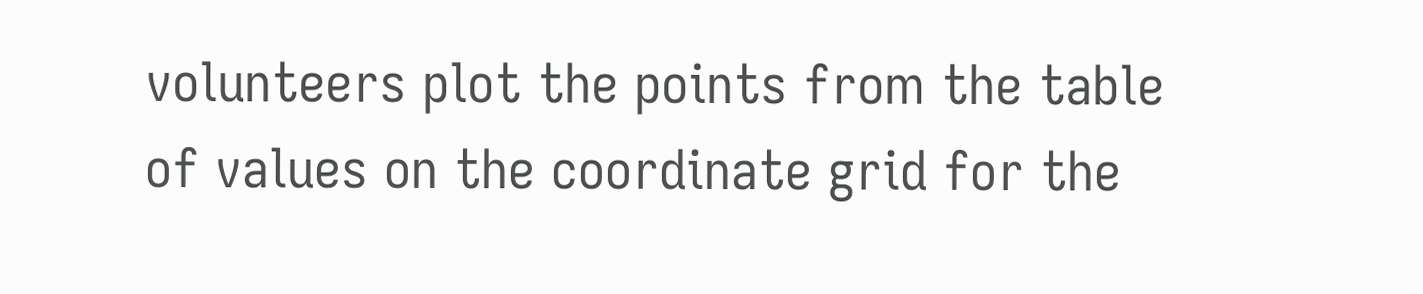volunteers plot the points from the table of values on the coordinate grid for the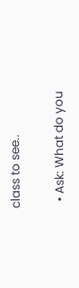class to see..

  • Ask: What do you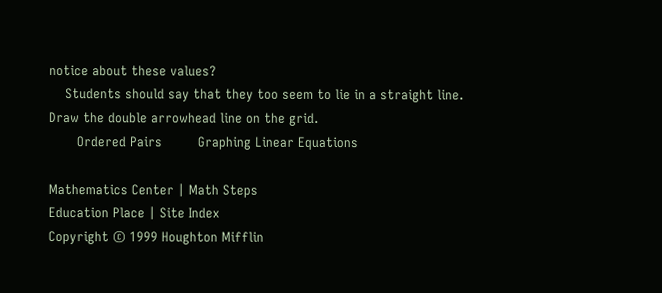notice about these values?
    Students should say that they too seem to lie in a straight line. Draw the double arrowhead line on the grid.
       Ordered Pairs         Graphing Linear Equations

Mathematics Center | Math Steps
Education Place | Site Index
Copyright © 1999 Houghton Mifflin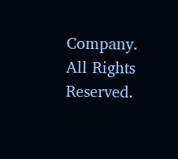Company. All Rights Reserved.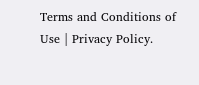Terms and Conditions of Use | Privacy Policy.